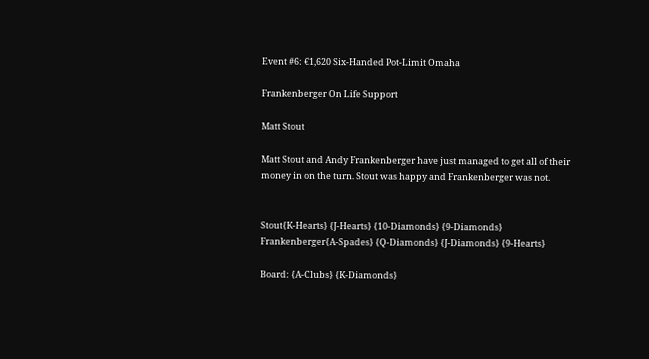Event #6: €1,620 Six-Handed Pot-Limit Omaha

Frankenberger On Life Support

Matt Stout

Matt Stout and Andy Frankenberger have just managed to get all of their money in on the turn. Stout was happy and Frankenberger was not.


Stout{K-Hearts} {J-Hearts} {10-Diamonds} {9-Diamonds}
Frankenberger{A-Spades} {Q-Diamonds} {J-Diamonds} {9-Hearts}

Board: {A-Clubs} {K-Diamonds}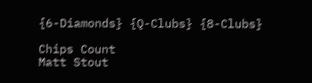{6-Diamonds} {Q-Clubs} {8-Clubs}

Chips Count
Matt Stout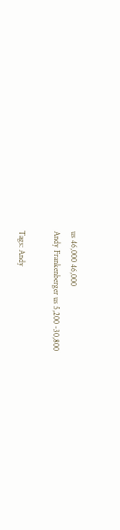us 46,000 46,000
Andy Frankenberger us 5,200 -30,800

Tags: Andy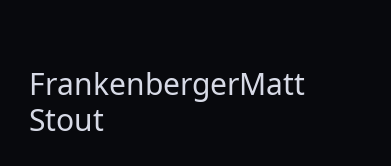FrankenbergerMatt Stout